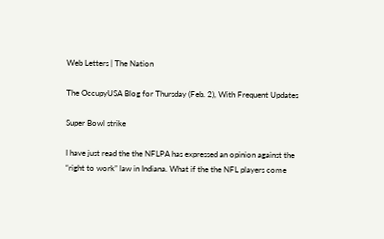Web Letters | The Nation

The OccupyUSA Blog for Thursday (Feb. 2), With Frequent Updates

Super Bowl strike

I have just read the the NFLPA has expressed an opinion against the “right to work” law in Indiana. What if the the NFL players come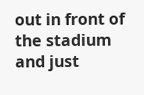out in front of the stadium and just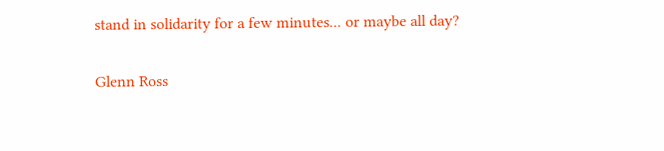stand in solidarity for a few minutes... or maybe all day?

Glenn Ross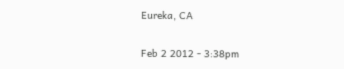Eureka, CA

Feb 2 2012 - 3:38pm